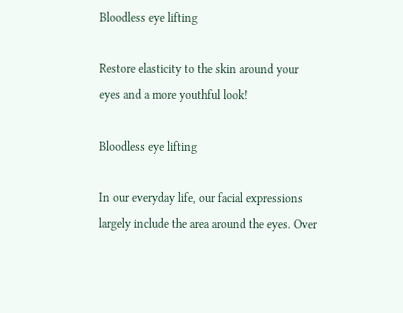Bloodless eye lifting

Restore elasticity to the skin around your eyes and a more youthful look!

Bloodless eye lifting

In our everyday life, our facial expressions largely include the area around the eyes. Over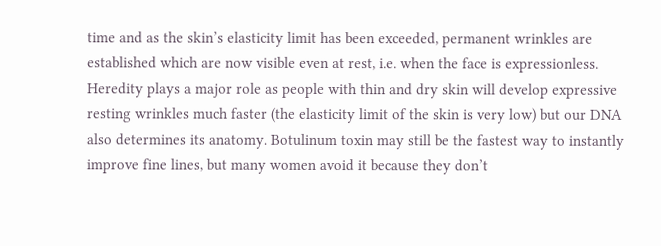time and as the skin’s elasticity limit has been exceeded, permanent wrinkles are established which are now visible even at rest, i.e. when the face is expressionless.
Heredity plays a major role as people with thin and dry skin will develop expressive resting wrinkles much faster (the elasticity limit of the skin is very low) but our DNA also determines its anatomy. Botulinum toxin may still be the fastest way to instantly improve fine lines, but many women avoid it because they don’t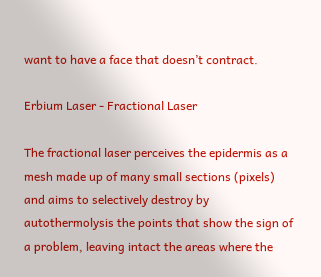want to have a face that doesn’t contract.

Erbium Laser - Fractional Laser

The fractional laser perceives the epidermis as a mesh made up of many small sections (pixels) and aims to selectively destroy by autothermolysis the points that show the sign of a problem, leaving intact the areas where the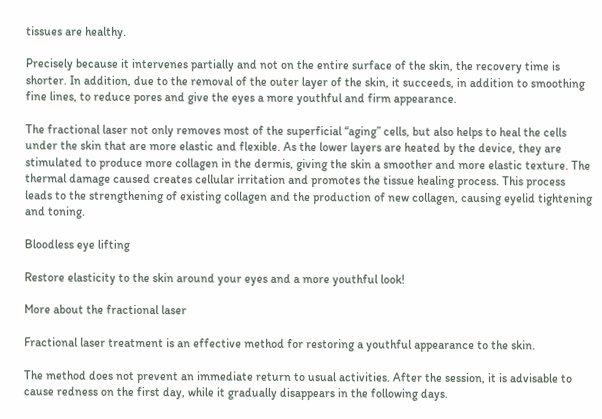tissues are healthy.

Precisely because it intervenes partially and not on the entire surface of the skin, the recovery time is shorter. In addition, due to the removal of the outer layer of the skin, it succeeds, in addition to smoothing fine lines, to reduce pores and give the eyes a more youthful and firm appearance.

The fractional laser not only removes most of the superficial “aging” cells, but also helps to heal the cells under the skin that are more elastic and flexible. As the lower layers are heated by the device, they are stimulated to produce more collagen in the dermis, giving the skin a smoother and more elastic texture. The thermal damage caused creates cellular irritation and promotes the tissue healing process. This process leads to the strengthening of existing collagen and the production of new collagen, causing eyelid tightening and toning.

Bloodless eye lifting

Restore elasticity to the skin around your eyes and a more youthful look!

More about the fractional laser

Fractional laser treatment is an effective method for restoring a youthful appearance to the skin.

The method does not prevent an immediate return to usual activities. After the session, it is advisable to cause redness on the first day, while it gradually disappears in the following days.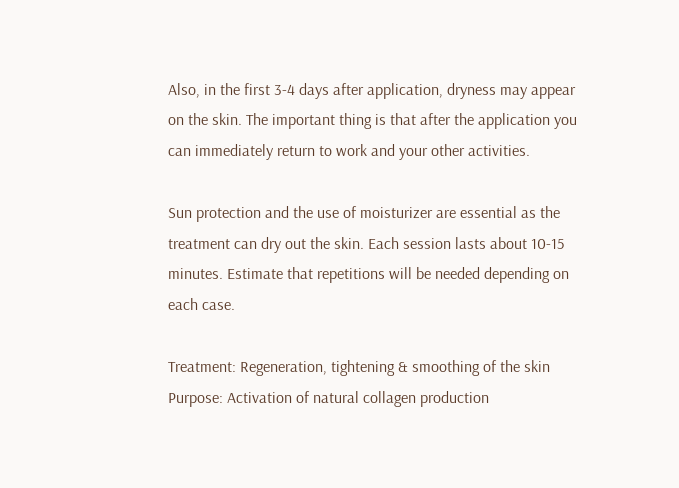Also, in the first 3-4 days after application, dryness may appear on the skin. The important thing is that after the application you can immediately return to work and your other activities.

Sun protection and the use of moisturizer are essential as the treatment can dry out the skin. Each session lasts about 10-15 minutes. Estimate that repetitions will be needed depending on each case.

Treatment: Regeneration, tightening & smoothing of the skin
Purpose: Activation of natural collagen production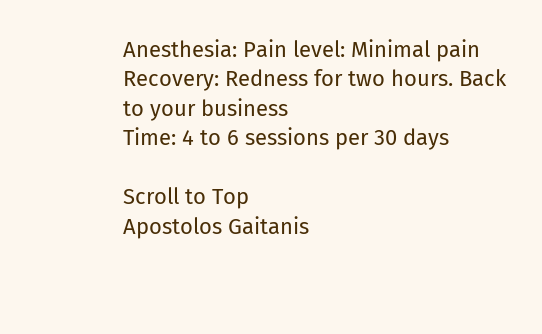Anesthesia: Pain level: Minimal pain
Recovery: Redness for two hours. Back to your business
Time: 4 to 6 sessions per 30 days

Scroll to Top
Apostolos Gaitanis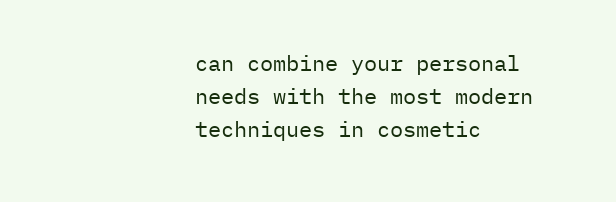can combine your personal needs with the most modern techniques in cosmetic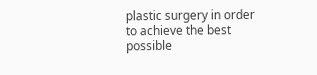plastic surgery in order to achieve the best possible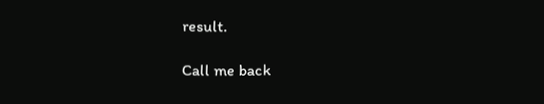result.

Call me back